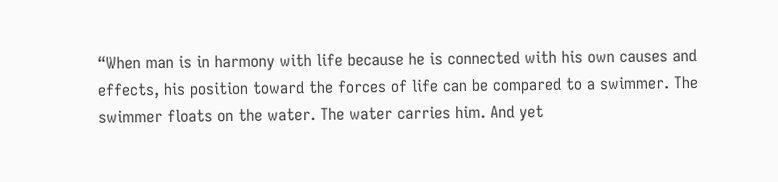“When man is in harmony with life because he is connected with his own causes and effects, his position toward the forces of life can be compared to a swimmer. The swimmer floats on the water. The water carries him. And yet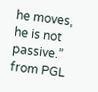he moves, he is not passive.”
from PGL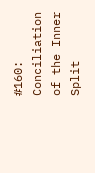#160: Conciliation of the Inner Split